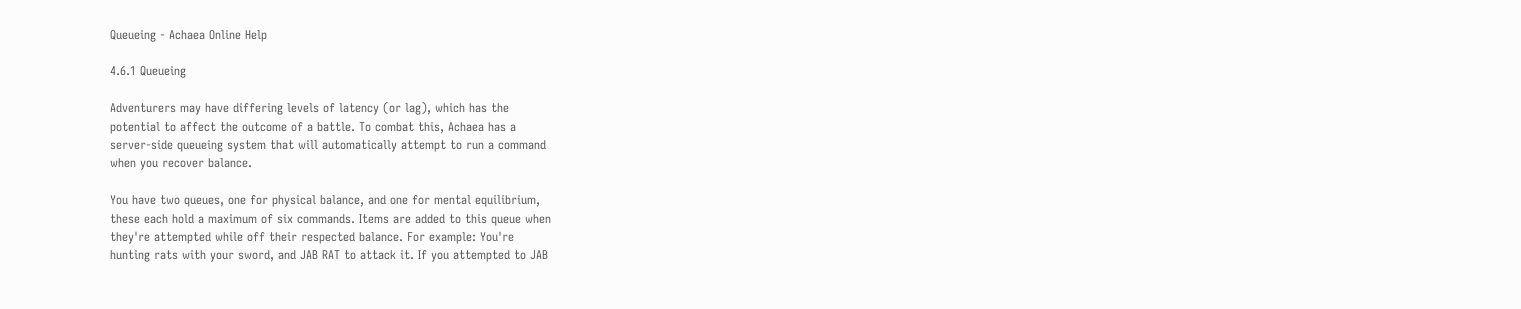Queueing - Achaea Online Help

4.6.1 Queueing

Adventurers may have differing levels of latency (or lag), which has the
potential to affect the outcome of a battle. To combat this, Achaea has a
server-side queueing system that will automatically attempt to run a command
when you recover balance.

You have two queues, one for physical balance, and one for mental equilibrium,
these each hold a maximum of six commands. Items are added to this queue when
they're attempted while off their respected balance. For example: You're
hunting rats with your sword, and JAB RAT to attack it. If you attempted to JAB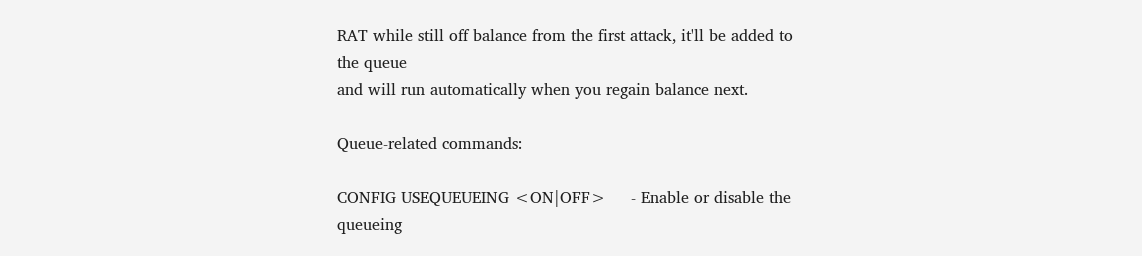RAT while still off balance from the first attack, it'll be added to the queue
and will run automatically when you regain balance next.

Queue-related commands:

CONFIG USEQUEUEING <ON|OFF>     - Enable or disable the queueing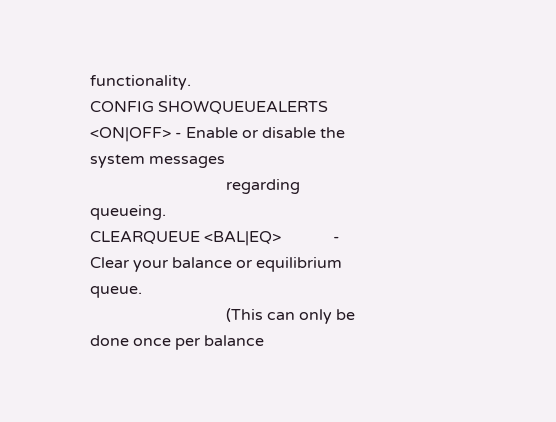functionality.
CONFIG SHOWQUEUEALERTS <ON|OFF> - Enable or disable the system messages
                                  regarding queueing.
CLEARQUEUE <BAL|EQ>             - Clear your balance or equilibrium queue.
                                  (This can only be done once per balance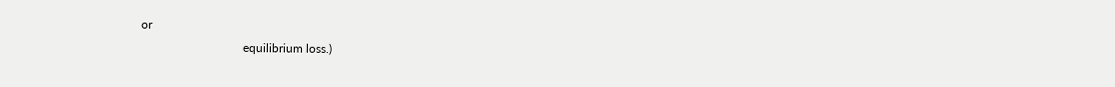or
                                  equilibrium loss.)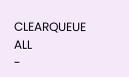CLEARQUEUE ALL                  -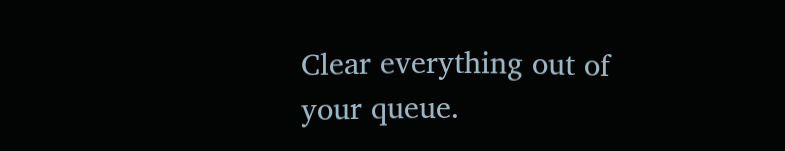Clear everything out of your queue.